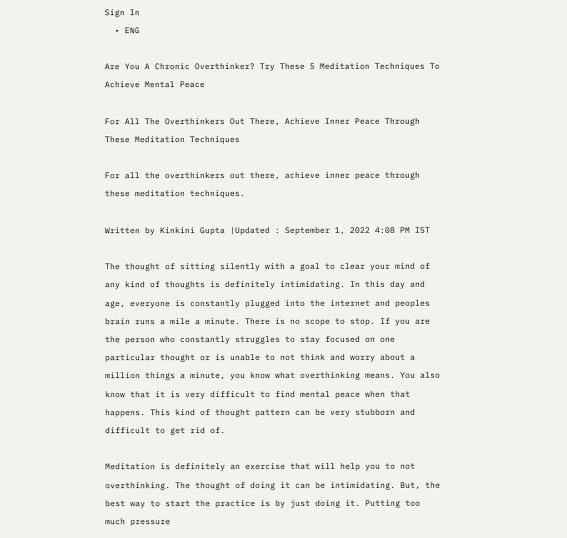Sign In
  • ENG

Are You A Chronic Overthinker? Try These 5 Meditation Techniques To Achieve Mental Peace

For All The Overthinkers Out There, Achieve Inner Peace Through These Meditation Techniques

For all the overthinkers out there, achieve inner peace through these meditation techniques.

Written by Kinkini Gupta |Updated : September 1, 2022 4:08 PM IST

The thought of sitting silently with a goal to clear your mind of any kind of thoughts is definitely intimidating. In this day and age, everyone is constantly plugged into the internet and peoples brain runs a mile a minute. There is no scope to stop. If you are the person who constantly struggles to stay focused on one particular thought or is unable to not think and worry about a million things a minute, you know what overthinking means. You also know that it is very difficult to find mental peace when that happens. This kind of thought pattern can be very stubborn and difficult to get rid of.

Meditation is definitely an exercise that will help you to not overthinking. The thought of doing it can be intimidating. But, the best way to start the practice is by just doing it. Putting too much pressure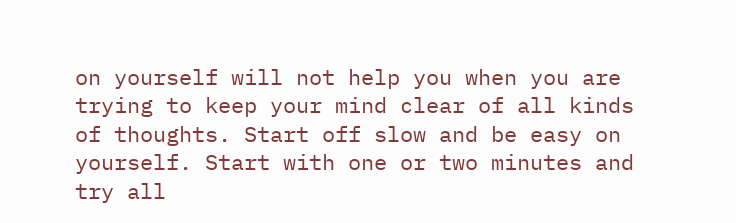on yourself will not help you when you are trying to keep your mind clear of all kinds of thoughts. Start off slow and be easy on yourself. Start with one or two minutes and try all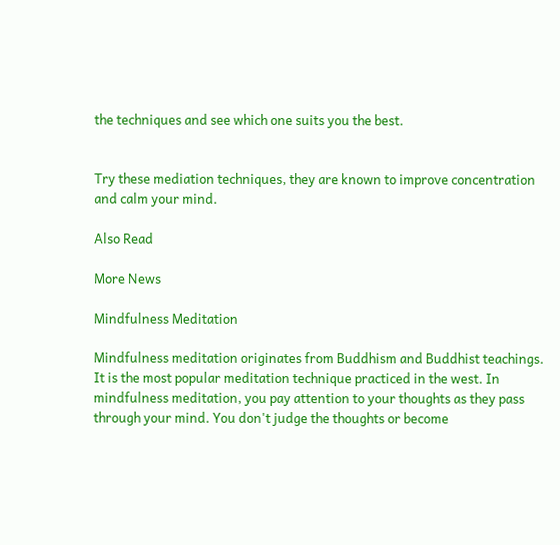the techniques and see which one suits you the best.


Try these mediation techniques, they are known to improve concentration and calm your mind.

Also Read

More News

Mindfulness Meditation

Mindfulness meditation originates from Buddhism and Buddhist teachings. It is the most popular meditation technique practiced in the west. In mindfulness meditation, you pay attention to your thoughts as they pass through your mind. You don't judge the thoughts or become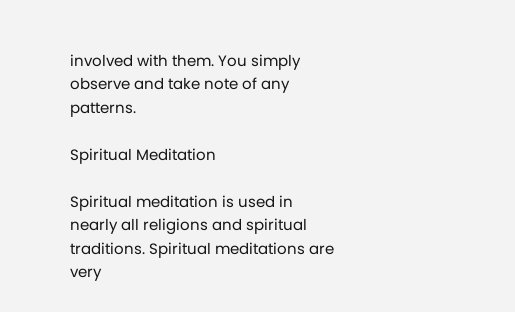involved with them. You simply observe and take note of any patterns.

Spiritual Meditation

Spiritual meditation is used in nearly all religions and spiritual traditions. Spiritual meditations are very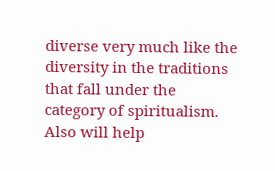diverse very much like the diversity in the traditions that fall under the category of spiritualism. Also will help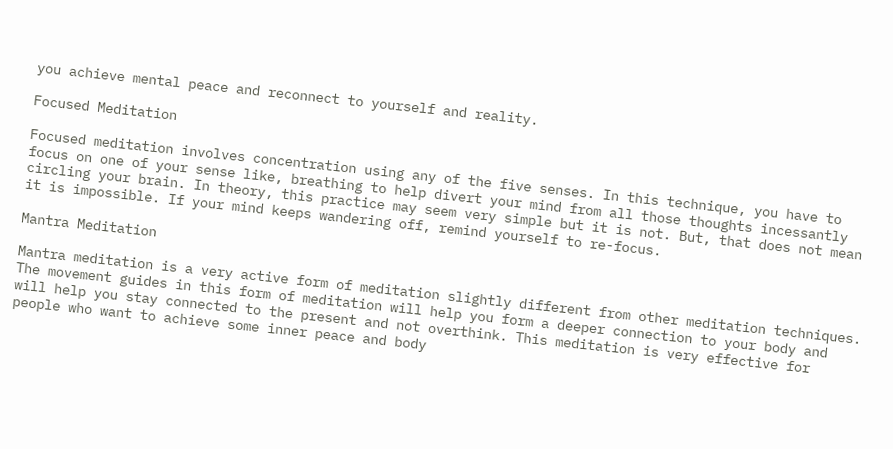you achieve mental peace and reconnect to yourself and reality.

Focused Meditation

Focused meditation involves concentration using any of the five senses. In this technique, you have to focus on one of your sense like, breathing to help divert your mind from all those thoughts incessantly circling your brain. In theory, this practice may seem very simple but it is not. But, that does not mean it is impossible. If your mind keeps wandering off, remind yourself to re-focus.

Mantra Meditation

Mantra meditation is a very active form of meditation slightly different from other meditation techniques. The movement guides in this form of meditation will help you form a deeper connection to your body and will help you stay connected to the present and not overthink. This meditation is very effective for people who want to achieve some inner peace and body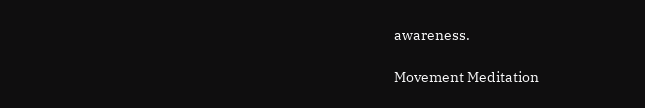awareness.

Movement Meditation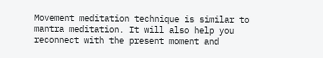Movement meditation technique is similar to mantra meditation. It will also help you reconnect with the present moment and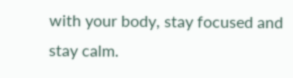with your body, stay focused and stay calm.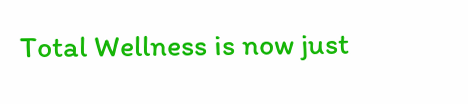Total Wellness is now just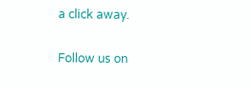a click away.

Follow us on